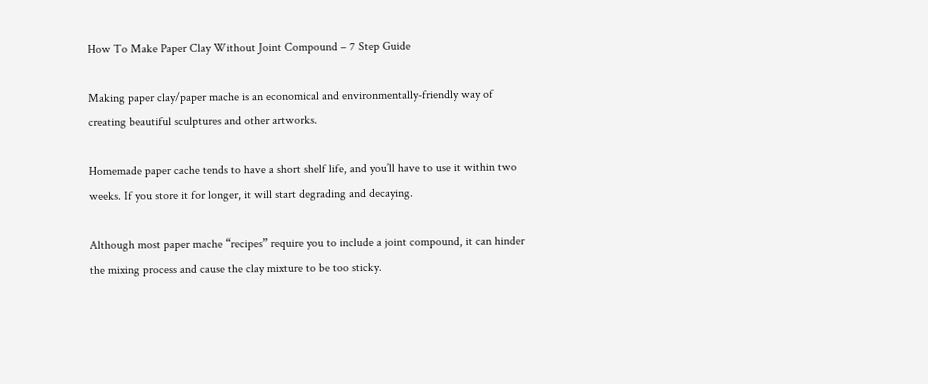How To Make Paper Clay Without Joint Compound – 7 Step Guide

Making paper clay/paper mache is an economical and environmentally-friendly way of creating beautiful sculptures and other artworks.

Homemade paper cache tends to have a short shelf life, and you’ll have to use it within two weeks. If you store it for longer, it will start degrading and decaying.

Although most paper mache “recipes” require you to include a joint compound, it can hinder the mixing process and cause the clay mixture to be too sticky.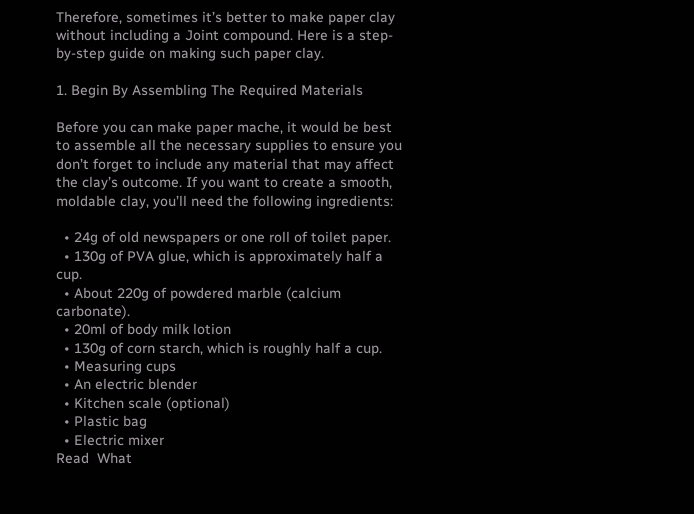Therefore, sometimes it’s better to make paper clay without including a Joint compound. Here is a step-by-step guide on making such paper clay.

1. Begin By Assembling The Required Materials

Before you can make paper mache, it would be best to assemble all the necessary supplies to ensure you don’t forget to include any material that may affect the clay’s outcome. If you want to create a smooth, moldable clay, you’ll need the following ingredients:

  • 24g of old newspapers or one roll of toilet paper.
  • 130g of PVA glue, which is approximately half a cup.
  • About 220g of powdered marble (calcium carbonate).
  • 20ml of body milk lotion
  • 130g of corn starch, which is roughly half a cup.
  • Measuring cups
  • An electric blender
  • Kitchen scale (optional)
  • Plastic bag
  • Electric mixer
Read  What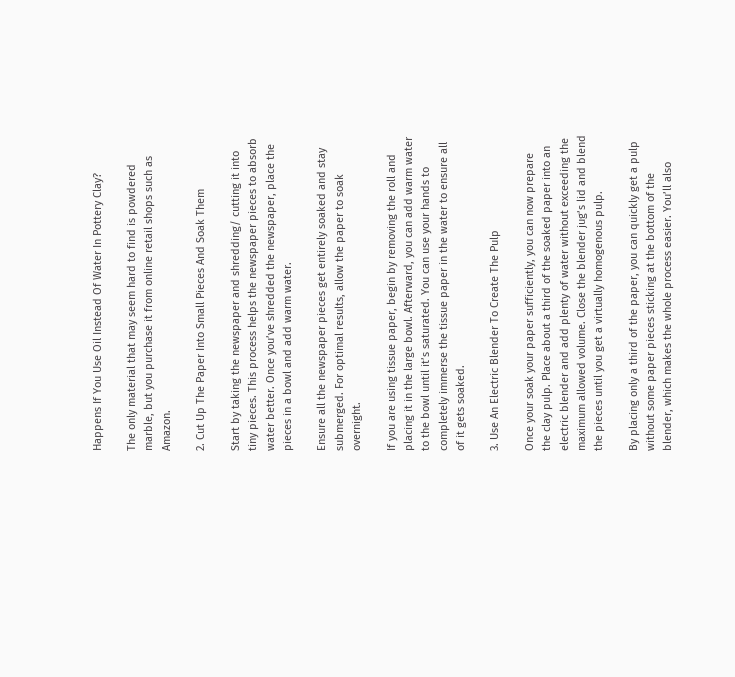Happens If You Use Oil Instead Of Water In Pottery Clay?

The only material that may seem hard to find is powdered marble, but you purchase it from online retail shops such as Amazon.

2. Cut Up The Paper Into Small Pieces And Soak Them

Start by taking the newspaper and shredding/ cutting it into tiny pieces. This process helps the newspaper pieces to absorb water better. Once you’ve shredded the newspaper, place the pieces in a bowl and add warm water.

Ensure all the newspaper pieces get entirely soaked and stay submerged. For optimal results, allow the paper to soak overnight.

If you are using tissue paper, begin by removing the roll and placing it in the large bowl. Afterward, you can add warm water to the bowl until it’s saturated. You can use your hands to completely immerse the tissue paper in the water to ensure all of it gets soaked.

3. Use An Electric Blender To Create The Pulp

Once your soak your paper sufficiently, you can now prepare the clay pulp. Place about a third of the soaked paper into an electric blender and add plenty of water without exceeding the maximum allowed volume. Close the blender jug’s lid and blend the pieces until you get a virtually homogenous pulp.

By placing only a third of the paper, you can quickly get a pulp without some paper pieces sticking at the bottom of the blender, which makes the whole process easier. You’ll also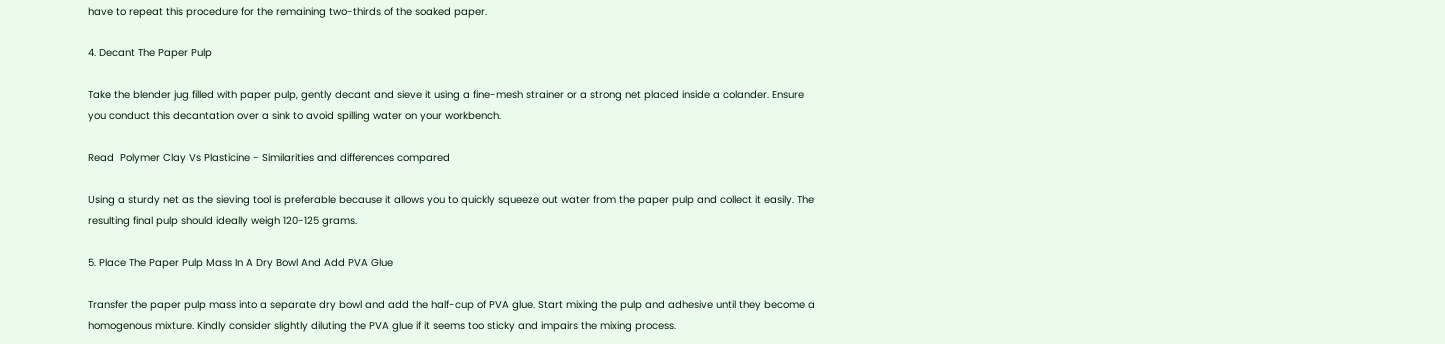have to repeat this procedure for the remaining two-thirds of the soaked paper.

4. Decant The Paper Pulp

Take the blender jug filled with paper pulp, gently decant and sieve it using a fine-mesh strainer or a strong net placed inside a colander. Ensure you conduct this decantation over a sink to avoid spilling water on your workbench.

Read  Polymer Clay Vs Plasticine - Similarities and differences compared

Using a sturdy net as the sieving tool is preferable because it allows you to quickly squeeze out water from the paper pulp and collect it easily. The resulting final pulp should ideally weigh 120-125 grams.

5. Place The Paper Pulp Mass In A Dry Bowl And Add PVA Glue

Transfer the paper pulp mass into a separate dry bowl and add the half-cup of PVA glue. Start mixing the pulp and adhesive until they become a homogenous mixture. Kindly consider slightly diluting the PVA glue if it seems too sticky and impairs the mixing process.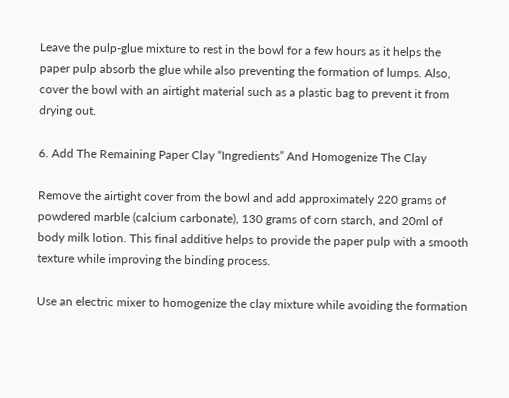Leave the pulp-glue mixture to rest in the bowl for a few hours as it helps the paper pulp absorb the glue while also preventing the formation of lumps. Also, cover the bowl with an airtight material such as a plastic bag to prevent it from drying out.

6. Add The Remaining Paper Clay “Ingredients” And Homogenize The Clay

Remove the airtight cover from the bowl and add approximately 220 grams of powdered marble (calcium carbonate), 130 grams of corn starch, and 20ml of body milk lotion. This final additive helps to provide the paper pulp with a smooth texture while improving the binding process.

Use an electric mixer to homogenize the clay mixture while avoiding the formation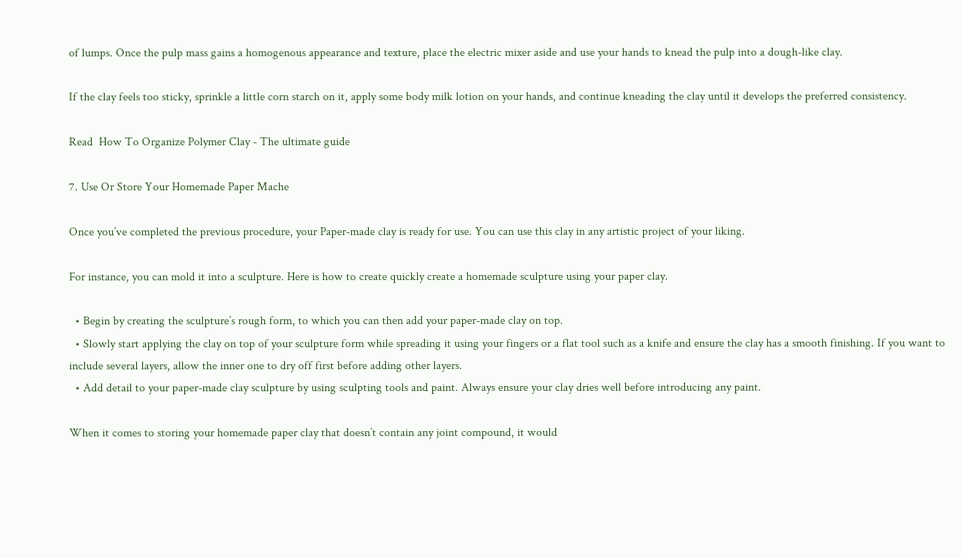of lumps. Once the pulp mass gains a homogenous appearance and texture, place the electric mixer aside and use your hands to knead the pulp into a dough-like clay.

If the clay feels too sticky, sprinkle a little corn starch on it, apply some body milk lotion on your hands, and continue kneading the clay until it develops the preferred consistency.

Read  How To Organize Polymer Clay - The ultimate guide

7. Use Or Store Your Homemade Paper Mache

Once you’ve completed the previous procedure, your Paper-made clay is ready for use. You can use this clay in any artistic project of your liking.

For instance, you can mold it into a sculpture. Here is how to create quickly create a homemade sculpture using your paper clay.

  • Begin by creating the sculpture’s rough form, to which you can then add your paper-made clay on top.
  • Slowly start applying the clay on top of your sculpture form while spreading it using your fingers or a flat tool such as a knife and ensure the clay has a smooth finishing. If you want to include several layers, allow the inner one to dry off first before adding other layers.
  • Add detail to your paper-made clay sculpture by using sculpting tools and paint. Always ensure your clay dries well before introducing any paint.

When it comes to storing your homemade paper clay that doesn’t contain any joint compound, it would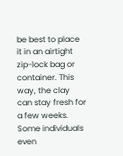be best to place it in an airtight zip-lock bag or container. This way, the clay can stay fresh for a few weeks. Some individuals even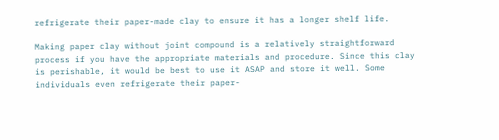refrigerate their paper-made clay to ensure it has a longer shelf life.

Making paper clay without joint compound is a relatively straightforward process if you have the appropriate materials and procedure. Since this clay is perishable, it would be best to use it ASAP and store it well. Some individuals even refrigerate their paper-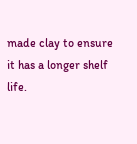made clay to ensure it has a longer shelf life.